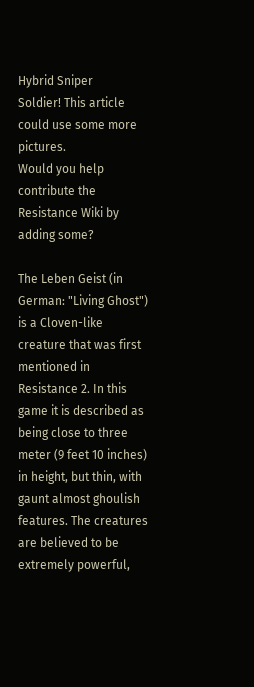Hybrid Sniper
Soldier! This article could use some more pictures.
Would you help contribute the Resistance Wiki by adding some?

The Leben Geist (in German: "Living Ghost") is a Cloven-like creature that was first mentioned in Resistance 2. In this game it is described as being close to three meter (9 feet 10 inches) in height, but thin, with gaunt almost ghoulish features. The creatures are believed to be extremely powerful,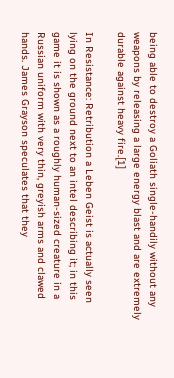being able to destroy a Goliath single-handily without any weapons by releasing a large energy blast and are extremely durable against heavy fire.[1]

In Resistance: Retribution a Leben Geist is actually seen lying on the ground next to an intel describing it; in this game it is shown as a roughly human-sized creature in a Russian uniform with very thin, greyish arms and clawed hands. James Grayson speculates that they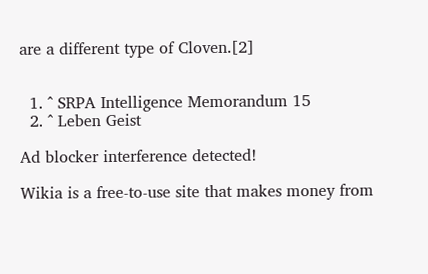are a different type of Cloven.[2]


  1. ^ SRPA Intelligence Memorandum 15
  2. ^ Leben Geist

Ad blocker interference detected!

Wikia is a free-to-use site that makes money from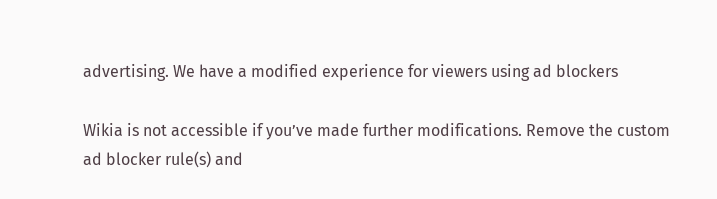advertising. We have a modified experience for viewers using ad blockers

Wikia is not accessible if you’ve made further modifications. Remove the custom ad blocker rule(s) and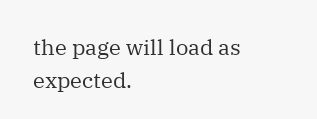the page will load as expected.